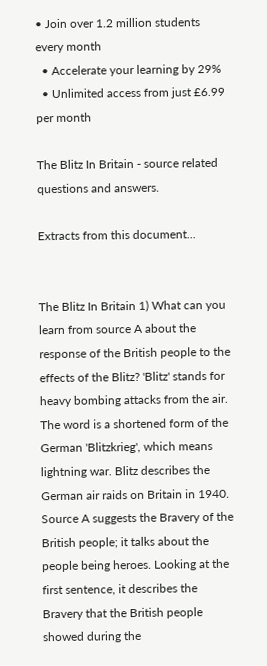• Join over 1.2 million students every month
  • Accelerate your learning by 29%
  • Unlimited access from just £6.99 per month

The Blitz In Britain - source related questions and answers.

Extracts from this document...


The Blitz In Britain 1) What can you learn from source A about the response of the British people to the effects of the Blitz? 'Blitz' stands for heavy bombing attacks from the air. The word is a shortened form of the German 'Blitzkrieg', which means lightning war. Blitz describes the German air raids on Britain in 1940. Source A suggests the Bravery of the British people; it talks about the people being heroes. Looking at the first sentence, it describes the Bravery that the British people showed during the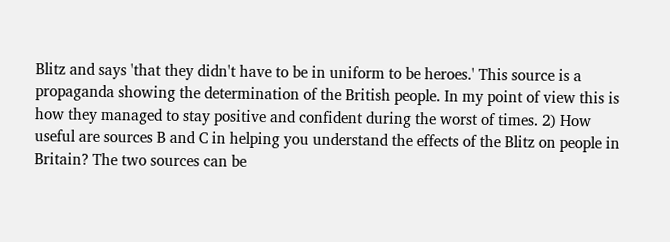Blitz and says 'that they didn't have to be in uniform to be heroes.' This source is a propaganda showing the determination of the British people. In my point of view this is how they managed to stay positive and confident during the worst of times. 2) How useful are sources B and C in helping you understand the effects of the Blitz on people in Britain? The two sources can be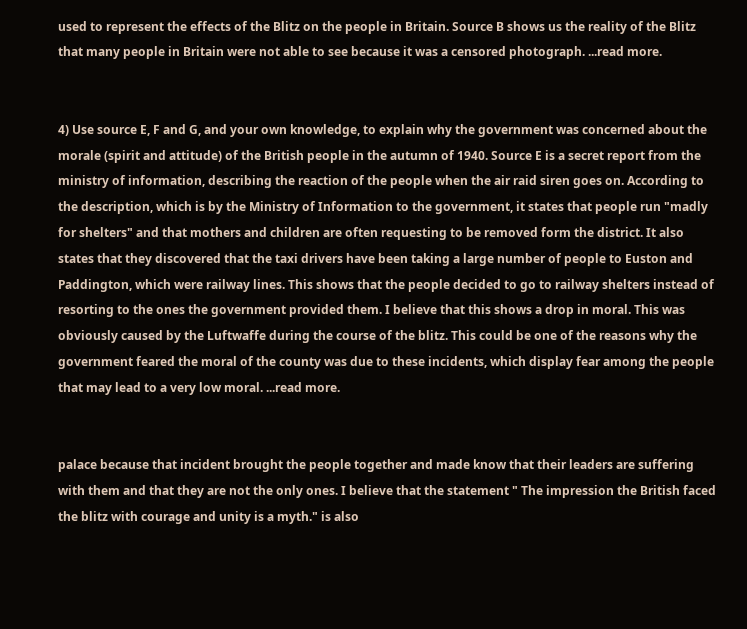used to represent the effects of the Blitz on the people in Britain. Source B shows us the reality of the Blitz that many people in Britain were not able to see because it was a censored photograph. ...read more.


4) Use source E, F and G, and your own knowledge, to explain why the government was concerned about the morale (spirit and attitude) of the British people in the autumn of 1940. Source E is a secret report from the ministry of information, describing the reaction of the people when the air raid siren goes on. According to the description, which is by the Ministry of Information to the government, it states that people run "madly for shelters" and that mothers and children are often requesting to be removed form the district. It also states that they discovered that the taxi drivers have been taking a large number of people to Euston and Paddington, which were railway lines. This shows that the people decided to go to railway shelters instead of resorting to the ones the government provided them. I believe that this shows a drop in moral. This was obviously caused by the Luftwaffe during the course of the blitz. This could be one of the reasons why the government feared the moral of the county was due to these incidents, which display fear among the people that may lead to a very low moral. ...read more.


palace because that incident brought the people together and made know that their leaders are suffering with them and that they are not the only ones. I believe that the statement " The impression the British faced the blitz with courage and unity is a myth." is also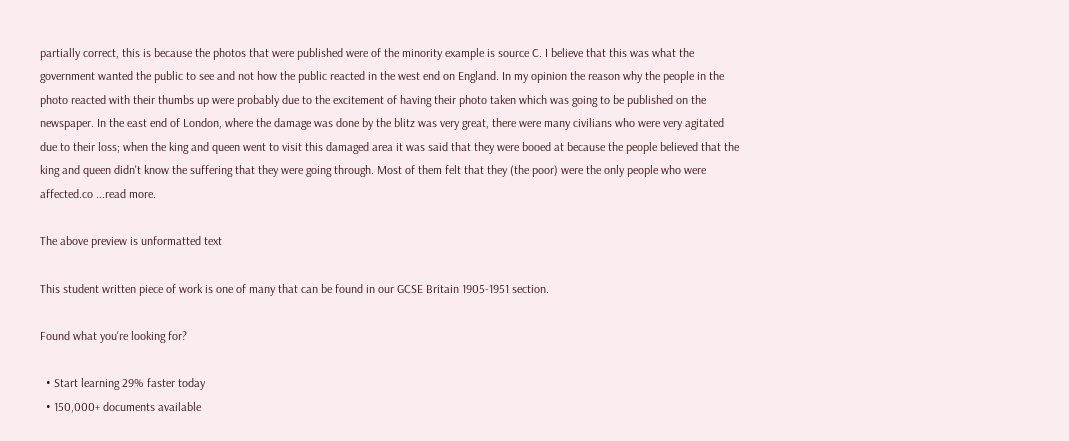partially correct, this is because the photos that were published were of the minority example is source C. I believe that this was what the government wanted the public to see and not how the public reacted in the west end on England. In my opinion the reason why the people in the photo reacted with their thumbs up were probably due to the excitement of having their photo taken which was going to be published on the newspaper. In the east end of London, where the damage was done by the blitz was very great, there were many civilians who were very agitated due to their loss; when the king and queen went to visit this damaged area it was said that they were booed at because the people believed that the king and queen didn't know the suffering that they were going through. Most of them felt that they (the poor) were the only people who were affected.co ...read more.

The above preview is unformatted text

This student written piece of work is one of many that can be found in our GCSE Britain 1905-1951 section.

Found what you're looking for?

  • Start learning 29% faster today
  • 150,000+ documents available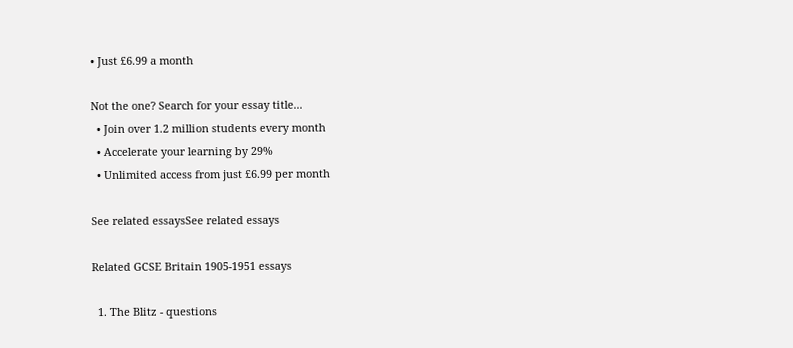• Just £6.99 a month

Not the one? Search for your essay title...
  • Join over 1.2 million students every month
  • Accelerate your learning by 29%
  • Unlimited access from just £6.99 per month

See related essaysSee related essays

Related GCSE Britain 1905-1951 essays

  1. The Blitz - questions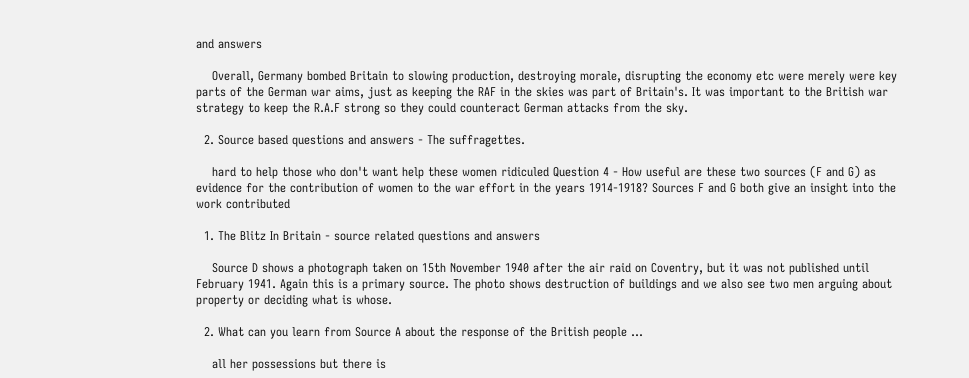and answers

    Overall, Germany bombed Britain to slowing production, destroying morale, disrupting the economy etc were merely were key parts of the German war aims, just as keeping the RAF in the skies was part of Britain's. It was important to the British war strategy to keep the R.A.F strong so they could counteract German attacks from the sky.

  2. Source based questions and answers - The suffragettes.

    hard to help those who don't want help these women ridiculed Question 4 - How useful are these two sources (F and G) as evidence for the contribution of women to the war effort in the years 1914-1918? Sources F and G both give an insight into the work contributed

  1. The Blitz In Britain - source related questions and answers

    Source D shows a photograph taken on 15th November 1940 after the air raid on Coventry, but it was not published until February 1941. Again this is a primary source. The photo shows destruction of buildings and we also see two men arguing about property or deciding what is whose.

  2. What can you learn from Source A about the response of the British people ...

    all her possessions but there is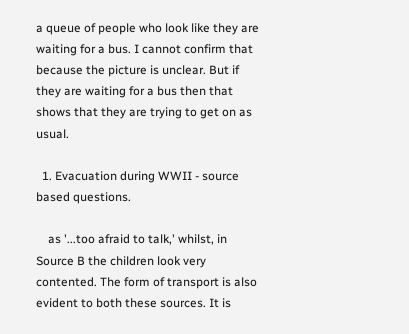a queue of people who look like they are waiting for a bus. I cannot confirm that because the picture is unclear. But if they are waiting for a bus then that shows that they are trying to get on as usual.

  1. Evacuation during WWII - source based questions.

    as '...too afraid to talk,' whilst, in Source B the children look very contented. The form of transport is also evident to both these sources. It is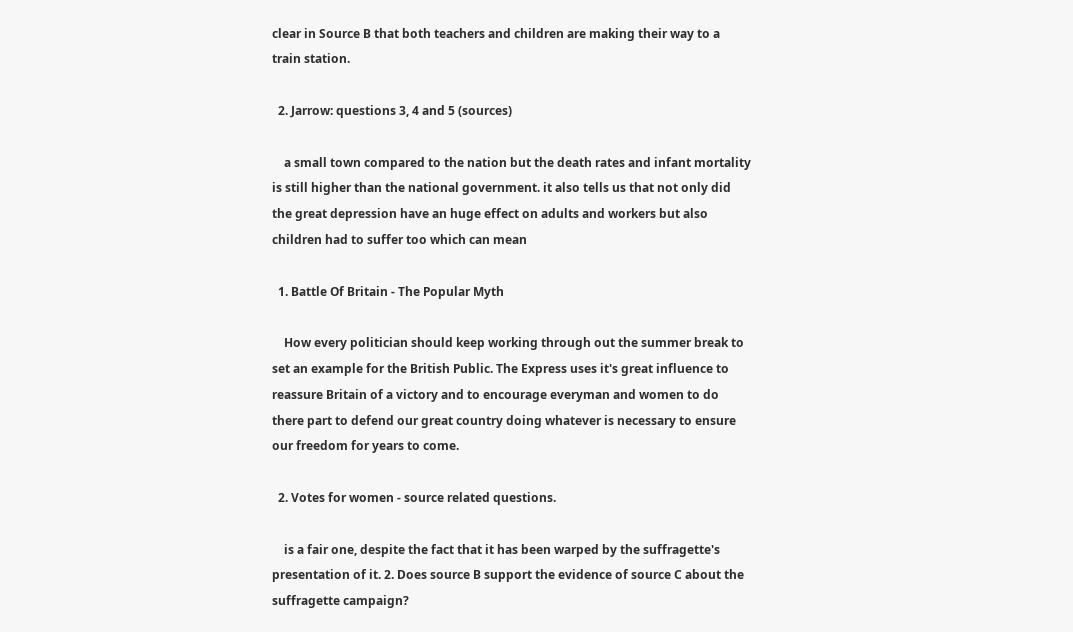clear in Source B that both teachers and children are making their way to a train station.

  2. Jarrow: questions 3, 4 and 5 (sources)

    a small town compared to the nation but the death rates and infant mortality is still higher than the national government. it also tells us that not only did the great depression have an huge effect on adults and workers but also children had to suffer too which can mean

  1. Battle Of Britain - The Popular Myth

    How every politician should keep working through out the summer break to set an example for the British Public. The Express uses it's great influence to reassure Britain of a victory and to encourage everyman and women to do there part to defend our great country doing whatever is necessary to ensure our freedom for years to come.

  2. Votes for women - source related questions.

    is a fair one, despite the fact that it has been warped by the suffragette's presentation of it. 2. Does source B support the evidence of source C about the suffragette campaign?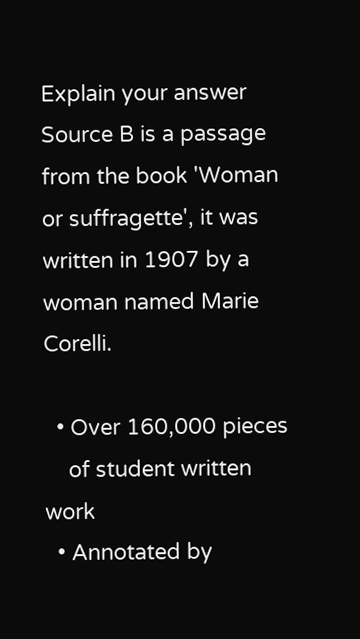Explain your answer Source B is a passage from the book 'Woman or suffragette', it was written in 1907 by a woman named Marie Corelli.

  • Over 160,000 pieces
    of student written work
  • Annotated by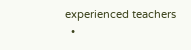experienced teachers
  •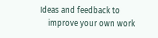Ideas and feedback to
    improve your own work